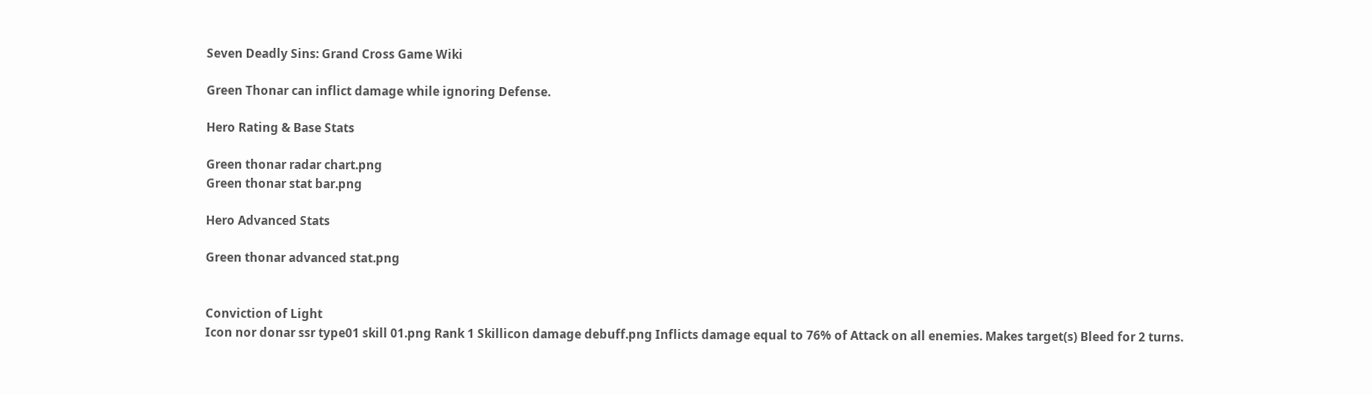Seven Deadly Sins: Grand Cross Game Wiki

Green Thonar can inflict damage while ignoring Defense.

Hero Rating & Base Stats

Green thonar radar chart.png
Green thonar stat bar.png

Hero Advanced Stats

Green thonar advanced stat.png


Conviction of Light
Icon nor donar ssr type01 skill 01.png Rank 1 Skillicon damage debuff.png Inflicts damage equal to 76% of Attack on all enemies. Makes target(s) Bleed for 2 turns.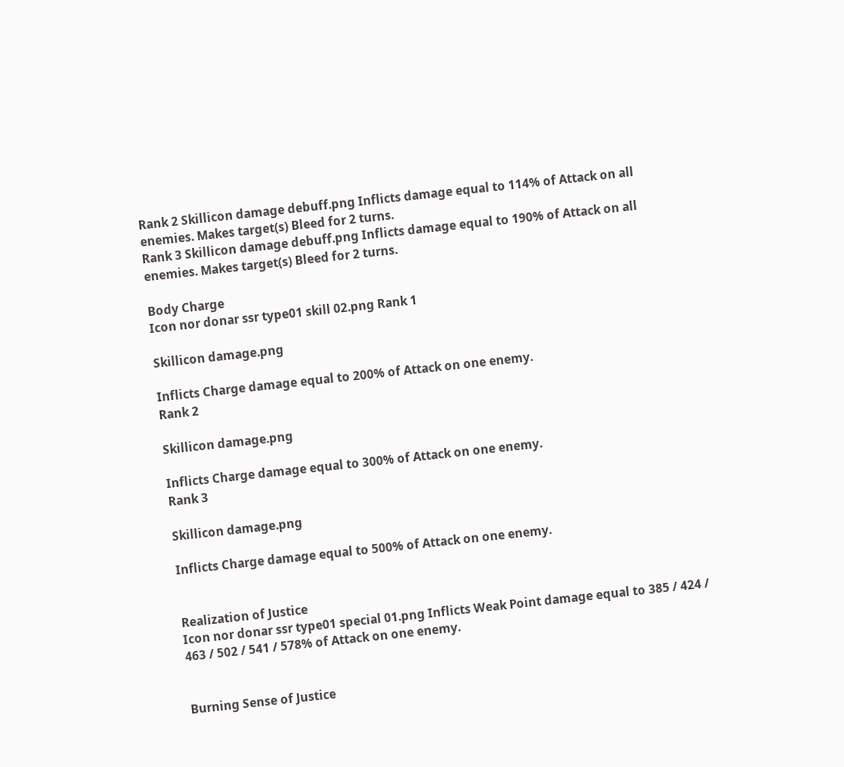Rank 2 Skillicon damage debuff.png Inflicts damage equal to 114% of Attack on all enemies. Makes target(s) Bleed for 2 turns.
Rank 3 Skillicon damage debuff.png Inflicts damage equal to 190% of Attack on all enemies. Makes target(s) Bleed for 2 turns.

Body Charge
Icon nor donar ssr type01 skill 02.png Rank 1

Skillicon damage.png

Inflicts Charge damage equal to 200% of Attack on one enemy.
Rank 2

Skillicon damage.png

Inflicts Charge damage equal to 300% of Attack on one enemy.
Rank 3

Skillicon damage.png

Inflicts Charge damage equal to 500% of Attack on one enemy.


Realization of Justice
Icon nor donar ssr type01 special 01.png Inflicts Weak Point damage equal to 385 / 424 / 463 / 502 / 541 / 578% of Attack on one enemy.


Burning Sense of Justice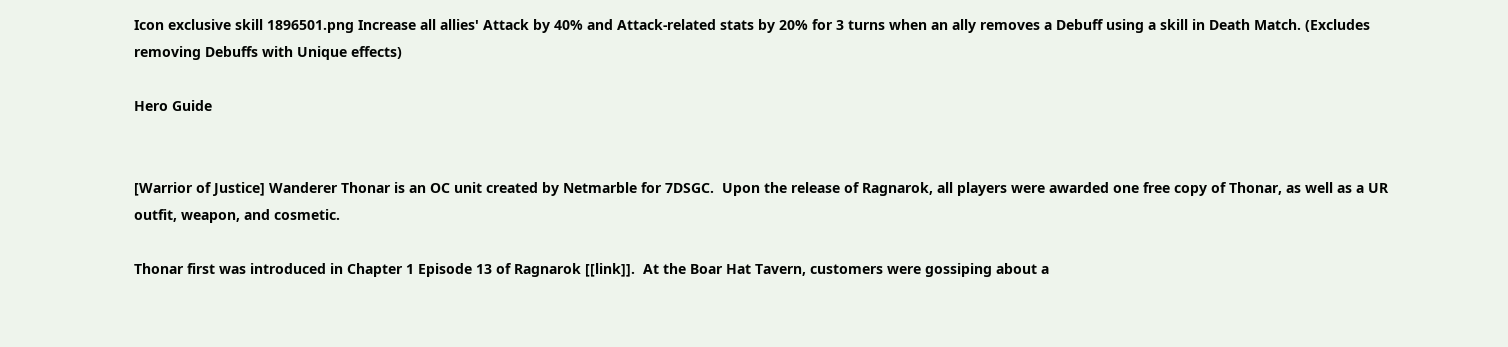Icon exclusive skill 1896501.png Increase all allies' Attack by 40% and Attack-related stats by 20% for 3 turns when an ally removes a Debuff using a skill in Death Match. (Excludes removing Debuffs with Unique effects)

Hero Guide


[Warrior of Justice] Wanderer Thonar is an OC unit created by Netmarble for 7DSGC.  Upon the release of Ragnarok, all players were awarded one free copy of Thonar, as well as a UR outfit, weapon, and cosmetic.

Thonar first was introduced in Chapter 1 Episode 13 of Ragnarok [[link]].  At the Boar Hat Tavern, customers were gossiping about a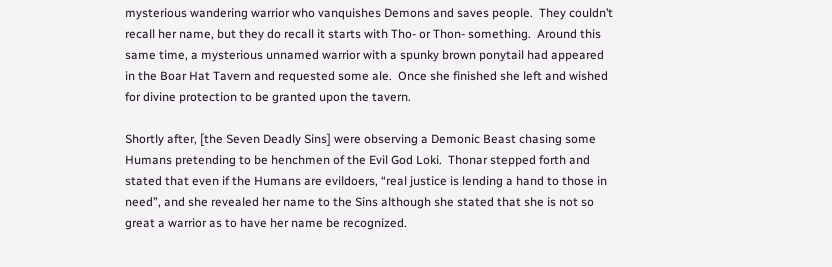mysterious wandering warrior who vanquishes Demons and saves people.  They couldn’t recall her name, but they do recall it starts with Tho- or Thon- something.  Around this same time, a mysterious unnamed warrior with a spunky brown ponytail had appeared in the Boar Hat Tavern and requested some ale.  Once she finished she left and wished for divine protection to be granted upon the tavern.

Shortly after, [the Seven Deadly Sins] were observing a Demonic Beast chasing some Humans pretending to be henchmen of the Evil God Loki.  Thonar stepped forth and stated that even if the Humans are evildoers, “real justice is lending a hand to those in need”, and she revealed her name to the Sins although she stated that she is not so great a warrior as to have her name be recognized.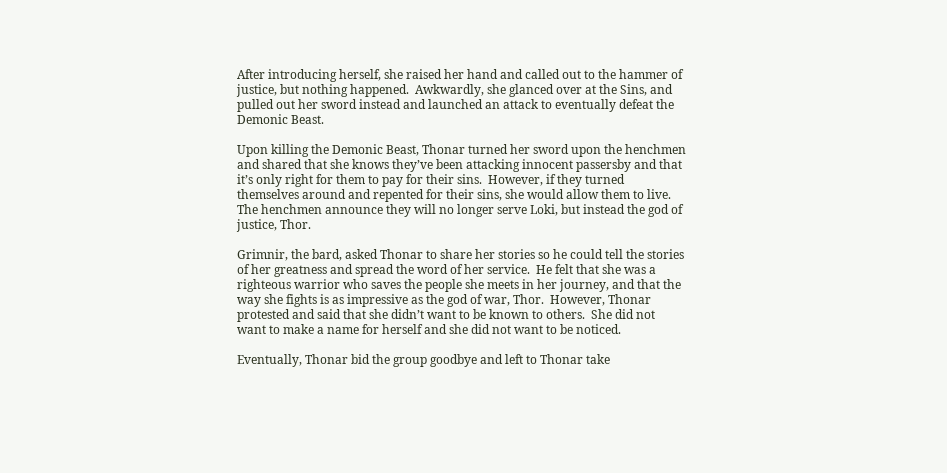After introducing herself, she raised her hand and called out to the hammer of justice, but nothing happened.  Awkwardly, she glanced over at the Sins, and pulled out her sword instead and launched an attack to eventually defeat the Demonic Beast.

Upon killing the Demonic Beast, Thonar turned her sword upon the henchmen and shared that she knows they’ve been attacking innocent passersby and that it’s only right for them to pay for their sins.  However, if they turned themselves around and repented for their sins, she would allow them to live.  The henchmen announce they will no longer serve Loki, but instead the god of justice, Thor.

Grimnir, the bard, asked Thonar to share her stories so he could tell the stories of her greatness and spread the word of her service.  He felt that she was a righteous warrior who saves the people she meets in her journey, and that the way she fights is as impressive as the god of war, Thor.  However, Thonar protested and said that she didn’t want to be known to others.  She did not want to make a name for herself and she did not want to be noticed.

Eventually, Thonar bid the group goodbye and left to Thonar take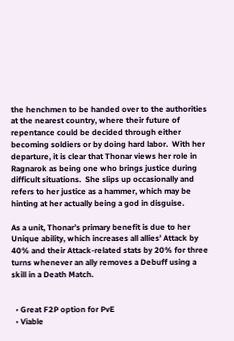the henchmen to be handed over to the authorities at the nearest country, where their future of repentance could be decided through either becoming soldiers or by doing hard labor.  With her departure, it is clear that Thonar views her role in Ragnarok as being one who brings justice during difficult situations.  She slips up occasionally and refers to her justice as a hammer, which may be hinting at her actually being a god in disguise.

As a unit, Thonar’s primary benefit is due to her Unique ability, which increases all allies’ Attack by 40% and their Attack-related stats by 20% for three turns whenever an ally removes a Debuff using a skill in a Death Match.


  • Great F2P option for PvE
  • Viable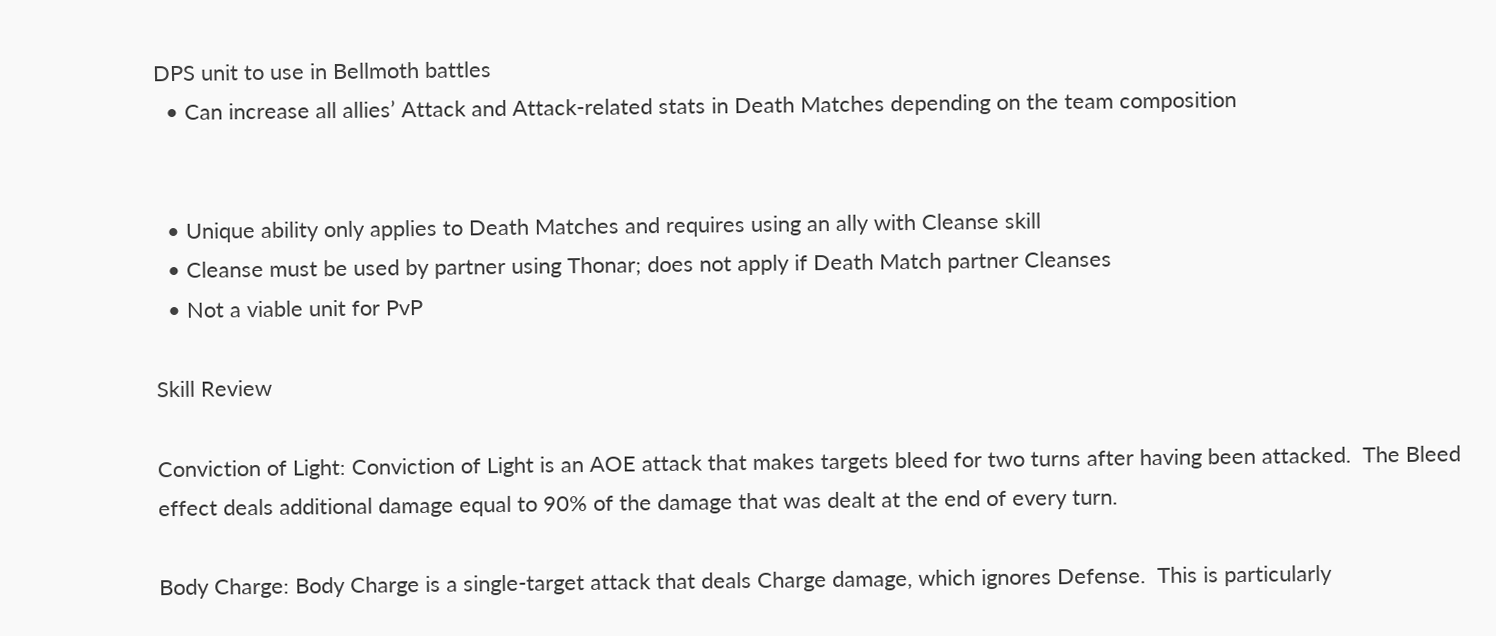DPS unit to use in Bellmoth battles
  • Can increase all allies’ Attack and Attack-related stats in Death Matches depending on the team composition


  • Unique ability only applies to Death Matches and requires using an ally with Cleanse skill
  • Cleanse must be used by partner using Thonar; does not apply if Death Match partner Cleanses
  • Not a viable unit for PvP

Skill Review

Conviction of Light: Conviction of Light is an AOE attack that makes targets bleed for two turns after having been attacked.  The Bleed effect deals additional damage equal to 90% of the damage that was dealt at the end of every turn.

Body Charge: Body Charge is a single-target attack that deals Charge damage, which ignores Defense.  This is particularly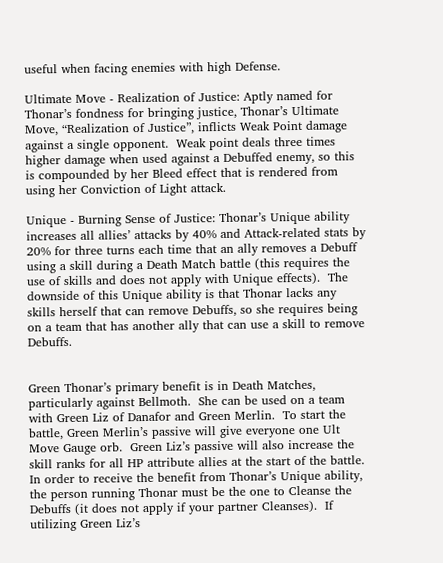useful when facing enemies with high Defense.

Ultimate Move - Realization of Justice: Aptly named for Thonar’s fondness for bringing justice, Thonar’s Ultimate Move, “Realization of Justice”, inflicts Weak Point damage against a single opponent.  Weak point deals three times higher damage when used against a Debuffed enemy, so this is compounded by her Bleed effect that is rendered from using her Conviction of Light attack.

Unique - Burning Sense of Justice: Thonar’s Unique ability increases all allies’ attacks by 40% and Attack-related stats by 20% for three turns each time that an ally removes a Debuff using a skill during a Death Match battle (this requires the use of skills and does not apply with Unique effects).  The downside of this Unique ability is that Thonar lacks any skills herself that can remove Debuffs, so she requires being on a team that has another ally that can use a skill to remove Debuffs.


Green Thonar’s primary benefit is in Death Matches, particularly against Bellmoth.  She can be used on a team with Green Liz of Danafor and Green Merlin.  To start the battle, Green Merlin’s passive will give everyone one Ult Move Gauge orb.  Green Liz’s passive will also increase the skill ranks for all HP attribute allies at the start of the battle.  In order to receive the benefit from Thonar’s Unique ability, the person running Thonar must be the one to Cleanse the Debuffs (it does not apply if your partner Cleanses).  If utilizing Green Liz’s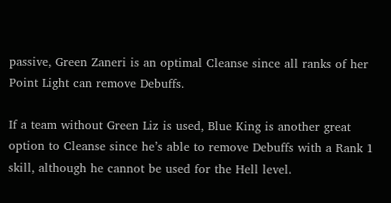passive, Green Zaneri is an optimal Cleanse since all ranks of her Point Light can remove Debuffs.

If a team without Green Liz is used, Blue King is another great option to Cleanse since he’s able to remove Debuffs with a Rank 1 skill, although he cannot be used for the Hell level.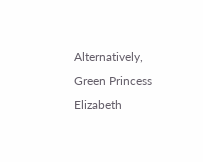Alternatively, Green Princess Elizabeth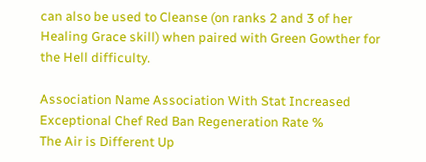can also be used to Cleanse (on ranks 2 and 3 of her Healing Grace skill) when paired with Green Gowther for the Hell difficulty.

Association Name Association With Stat Increased
Exceptional Chef Red Ban Regeneration Rate %
The Air is Different Up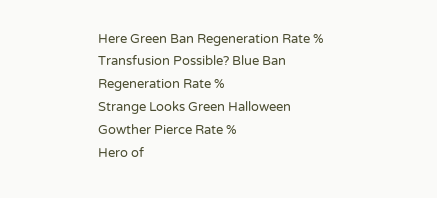Here Green Ban Regeneration Rate %
Transfusion Possible? Blue Ban Regeneration Rate %
Strange Looks Green Halloween Gowther Pierce Rate %
Hero of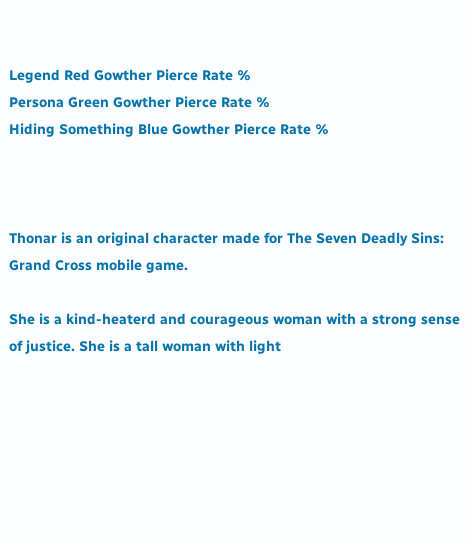Legend Red Gowther Pierce Rate %
Persona Green Gowther Pierce Rate %
Hiding Something Blue Gowther Pierce Rate %



Thonar is an original character made for The Seven Deadly Sins: Grand Cross mobile game.

She is a kind-heaterd and courageous woman with a strong sense of justice. She is a tall woman with light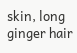skin, long ginger hair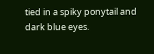tied in a spiky ponytail and dark blue eyes.